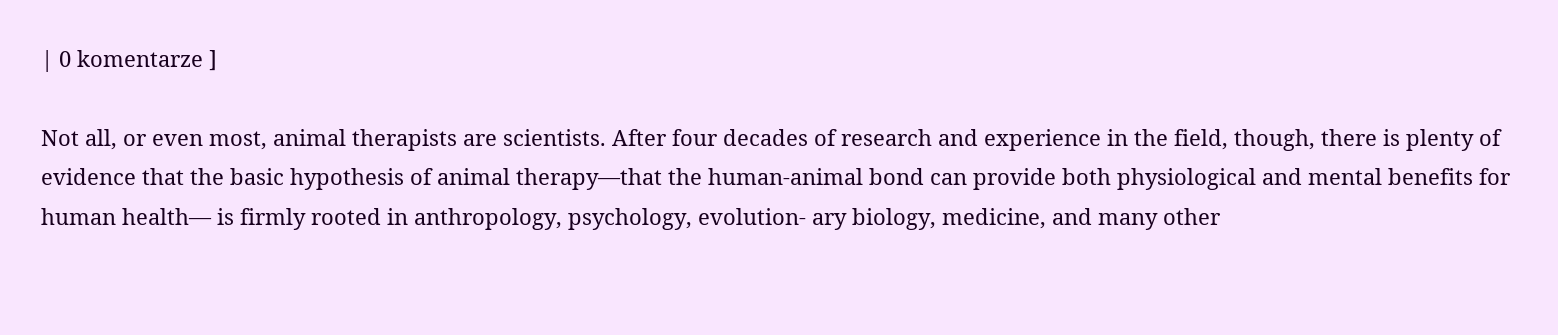| 0 komentarze ]

Not all, or even most, animal therapists are scientists. After four decades of research and experience in the field, though, there is plenty of evidence that the basic hypothesis of animal therapy—that the human-animal bond can provide both physiological and mental benefits for human health— is firmly rooted in anthropology, psychology, evolution- ary biology, medicine, and many other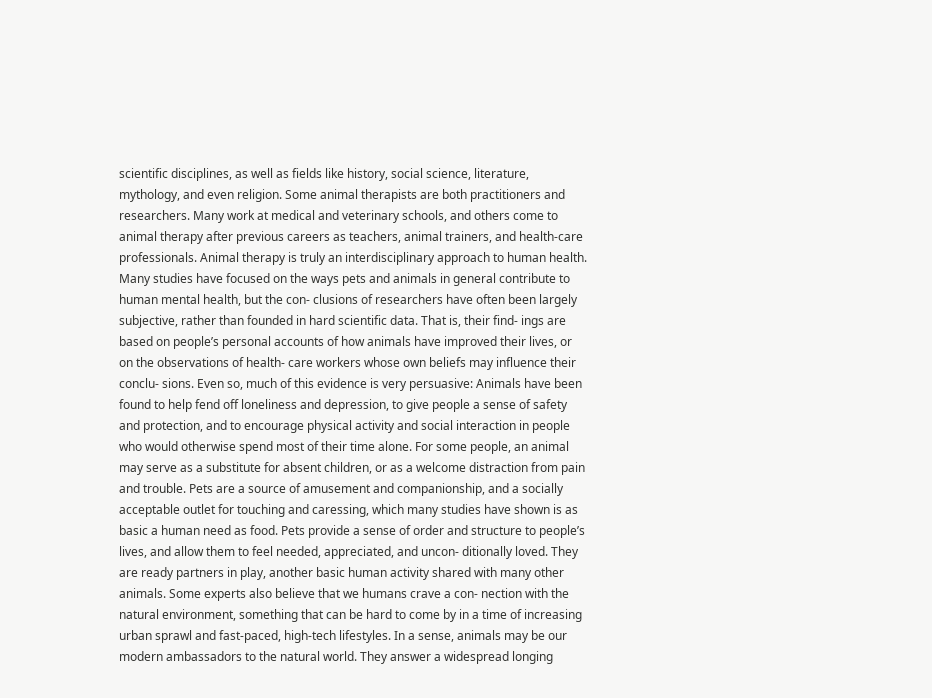scientific disciplines, as well as fields like history, social science, literature, mythology, and even religion. Some animal therapists are both practitioners and researchers. Many work at medical and veterinary schools, and others come to animal therapy after previous careers as teachers, animal trainers, and health-care professionals. Animal therapy is truly an interdisciplinary approach to human health. Many studies have focused on the ways pets and animals in general contribute to human mental health, but the con- clusions of researchers have often been largely subjective, rather than founded in hard scientific data. That is, their find- ings are based on people’s personal accounts of how animals have improved their lives, or on the observations of health- care workers whose own beliefs may influence their conclu- sions. Even so, much of this evidence is very persuasive: Animals have been found to help fend off loneliness and depression, to give people a sense of safety and protection, and to encourage physical activity and social interaction in people who would otherwise spend most of their time alone. For some people, an animal may serve as a substitute for absent children, or as a welcome distraction from pain and trouble. Pets are a source of amusement and companionship, and a socially acceptable outlet for touching and caressing, which many studies have shown is as basic a human need as food. Pets provide a sense of order and structure to people’s lives, and allow them to feel needed, appreciated, and uncon- ditionally loved. They are ready partners in play, another basic human activity shared with many other animals. Some experts also believe that we humans crave a con- nection with the natural environment, something that can be hard to come by in a time of increasing urban sprawl and fast-paced, high-tech lifestyles. In a sense, animals may be our modern ambassadors to the natural world. They answer a widespread longing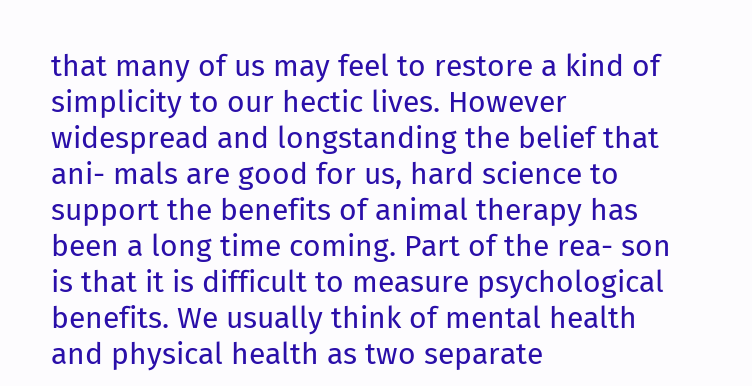that many of us may feel to restore a kind of simplicity to our hectic lives. However widespread and longstanding the belief that ani- mals are good for us, hard science to support the benefits of animal therapy has been a long time coming. Part of the rea- son is that it is difficult to measure psychological benefits. We usually think of mental health and physical health as two separate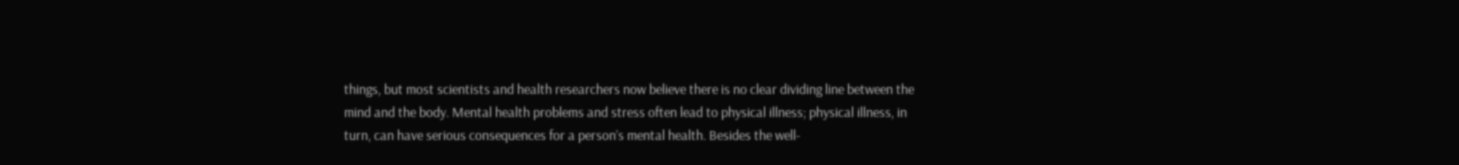things, but most scientists and health researchers now believe there is no clear dividing line between the mind and the body. Mental health problems and stress often lead to physical illness; physical illness, in turn, can have serious consequences for a person’s mental health. Besides the well-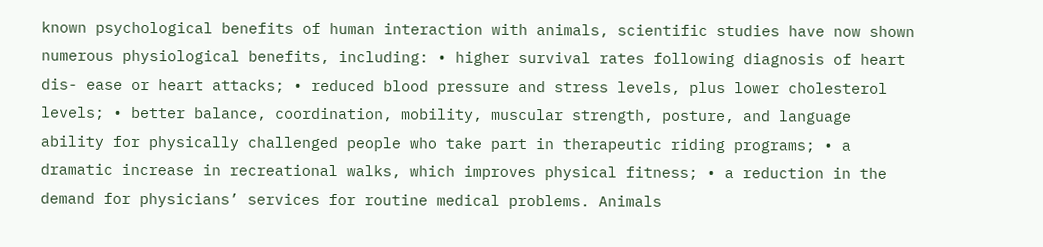known psychological benefits of human interaction with animals, scientific studies have now shown numerous physiological benefits, including: • higher survival rates following diagnosis of heart dis- ease or heart attacks; • reduced blood pressure and stress levels, plus lower cholesterol levels; • better balance, coordination, mobility, muscular strength, posture, and language ability for physically challenged people who take part in therapeutic riding programs; • a dramatic increase in recreational walks, which improves physical fitness; • a reduction in the demand for physicians’ services for routine medical problems. Animals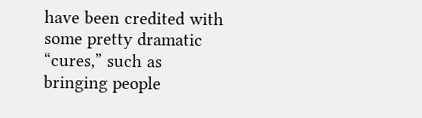have been credited with some pretty dramatic “cures,” such as bringing people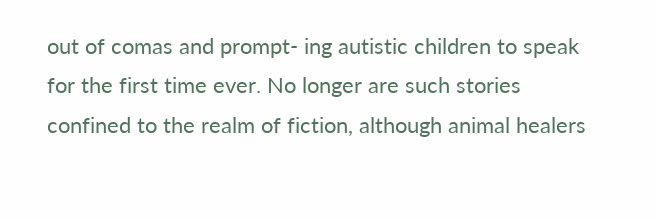out of comas and prompt- ing autistic children to speak for the first time ever. No longer are such stories confined to the realm of fiction, although animal healers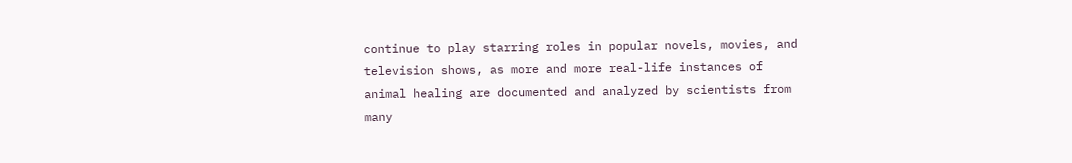continue to play starring roles in popular novels, movies, and television shows, as more and more real-life instances of animal healing are documented and analyzed by scientists from many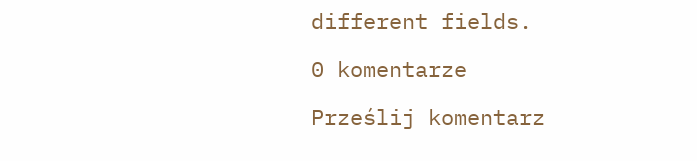different fields.

0 komentarze

Prześlij komentarz